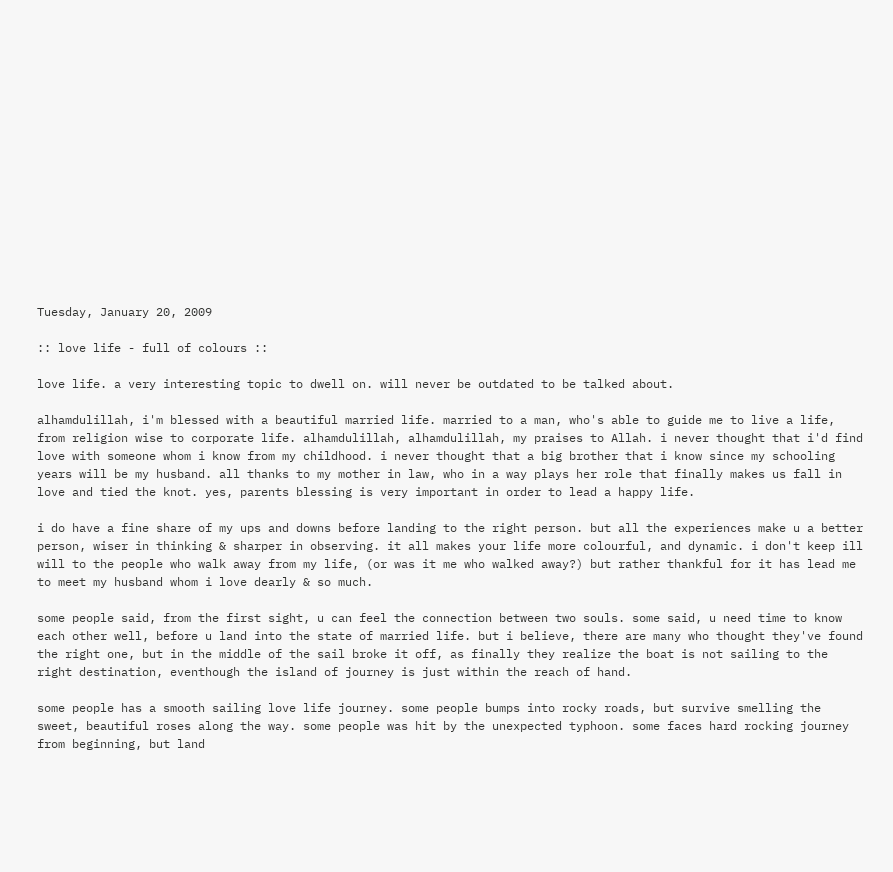Tuesday, January 20, 2009

:: love life - full of colours ::

love life. a very interesting topic to dwell on. will never be outdated to be talked about.

alhamdulillah, i'm blessed with a beautiful married life. married to a man, who's able to guide me to live a life, from religion wise to corporate life. alhamdulillah, alhamdulillah, my praises to Allah. i never thought that i'd find love with someone whom i know from my childhood. i never thought that a big brother that i know since my schooling years will be my husband. all thanks to my mother in law, who in a way plays her role that finally makes us fall in love and tied the knot. yes, parents blessing is very important in order to lead a happy life.

i do have a fine share of my ups and downs before landing to the right person. but all the experiences make u a better person, wiser in thinking & sharper in observing. it all makes your life more colourful, and dynamic. i don't keep ill will to the people who walk away from my life, (or was it me who walked away?) but rather thankful for it has lead me to meet my husband whom i love dearly & so much.

some people said, from the first sight, u can feel the connection between two souls. some said, u need time to know each other well, before u land into the state of married life. but i believe, there are many who thought they've found the right one, but in the middle of the sail broke it off, as finally they realize the boat is not sailing to the right destination, eventhough the island of journey is just within the reach of hand.

some people has a smooth sailing love life journey. some people bumps into rocky roads, but survive smelling the sweet, beautiful roses along the way. some people was hit by the unexpected typhoon. some faces hard rocking journey from beginning, but land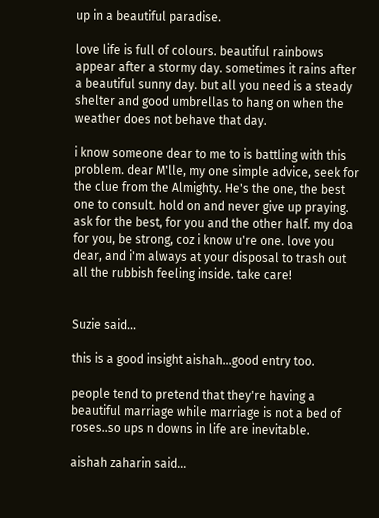up in a beautiful paradise.

love life is full of colours. beautiful rainbows appear after a stormy day. sometimes it rains after a beautiful sunny day. but all you need is a steady shelter and good umbrellas to hang on when the weather does not behave that day.

i know someone dear to me to is battling with this problem. dear M'lle, my one simple advice, seek for the clue from the Almighty. He's the one, the best one to consult. hold on and never give up praying. ask for the best, for you and the other half. my doa for you, be strong, coz i know u're one. love you dear, and i'm always at your disposal to trash out all the rubbish feeling inside. take care!


Suzie said...

this is a good insight aishah...good entry too.

people tend to pretend that they're having a beautiful marriage while marriage is not a bed of roses..so ups n downs in life are inevitable.

aishah zaharin said...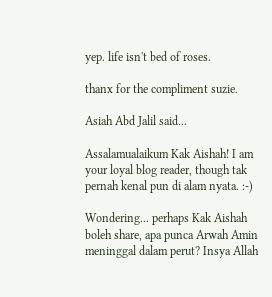yep. life isn't bed of roses.

thanx for the compliment suzie.

Asiah Abd Jalil said...

Assalamualaikum Kak Aishah! I am your loyal blog reader, though tak pernah kenal pun di alam nyata. :-)

Wondering... perhaps Kak Aishah boleh share, apa punca Arwah Amin meninggal dalam perut? Insya Allah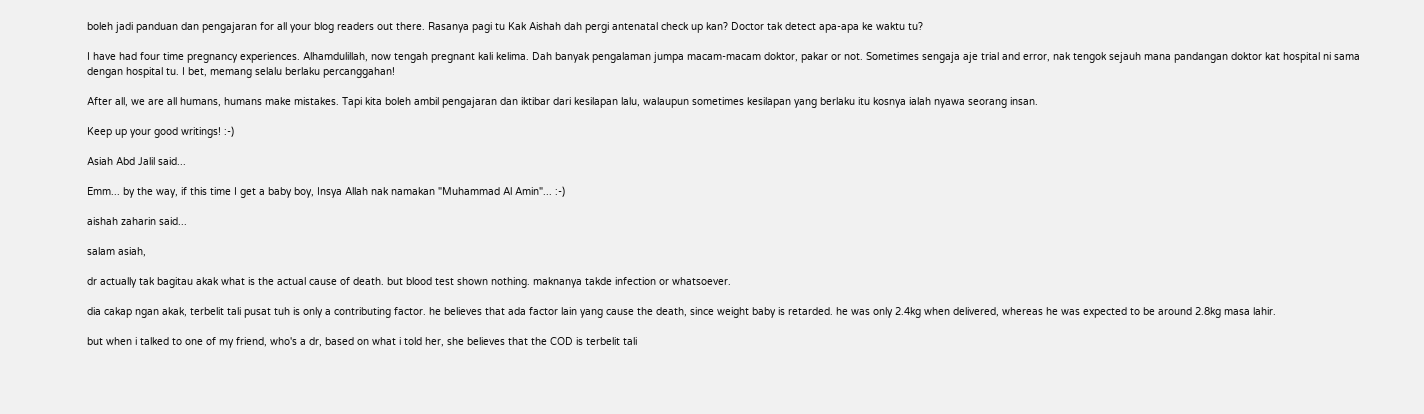boleh jadi panduan dan pengajaran for all your blog readers out there. Rasanya pagi tu Kak Aishah dah pergi antenatal check up kan? Doctor tak detect apa-apa ke waktu tu?

I have had four time pregnancy experiences. Alhamdulillah, now tengah pregnant kali kelima. Dah banyak pengalaman jumpa macam-macam doktor, pakar or not. Sometimes sengaja aje trial and error, nak tengok sejauh mana pandangan doktor kat hospital ni sama dengan hospital tu. I bet, memang selalu berlaku percanggahan!

After all, we are all humans, humans make mistakes. Tapi kita boleh ambil pengajaran dan iktibar dari kesilapan lalu, walaupun sometimes kesilapan yang berlaku itu kosnya ialah nyawa seorang insan.

Keep up your good writings! :-)

Asiah Abd Jalil said...

Emm... by the way, if this time I get a baby boy, Insya Allah nak namakan "Muhammad Al Amin"... :-)

aishah zaharin said...

salam asiah,

dr actually tak bagitau akak what is the actual cause of death. but blood test shown nothing. maknanya takde infection or whatsoever.

dia cakap ngan akak, terbelit tali pusat tuh is only a contributing factor. he believes that ada factor lain yang cause the death, since weight baby is retarded. he was only 2.4kg when delivered, whereas he was expected to be around 2.8kg masa lahir.

but when i talked to one of my friend, who's a dr, based on what i told her, she believes that the COD is terbelit tali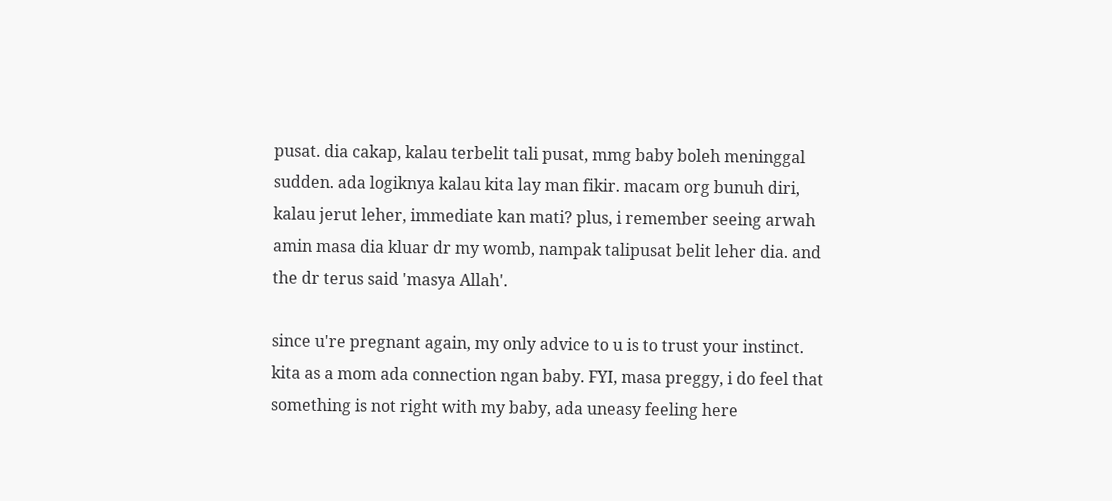pusat. dia cakap, kalau terbelit tali pusat, mmg baby boleh meninggal sudden. ada logiknya kalau kita lay man fikir. macam org bunuh diri, kalau jerut leher, immediate kan mati? plus, i remember seeing arwah amin masa dia kluar dr my womb, nampak talipusat belit leher dia. and the dr terus said 'masya Allah'.

since u're pregnant again, my only advice to u is to trust your instinct. kita as a mom ada connection ngan baby. FYI, masa preggy, i do feel that something is not right with my baby, ada uneasy feeling here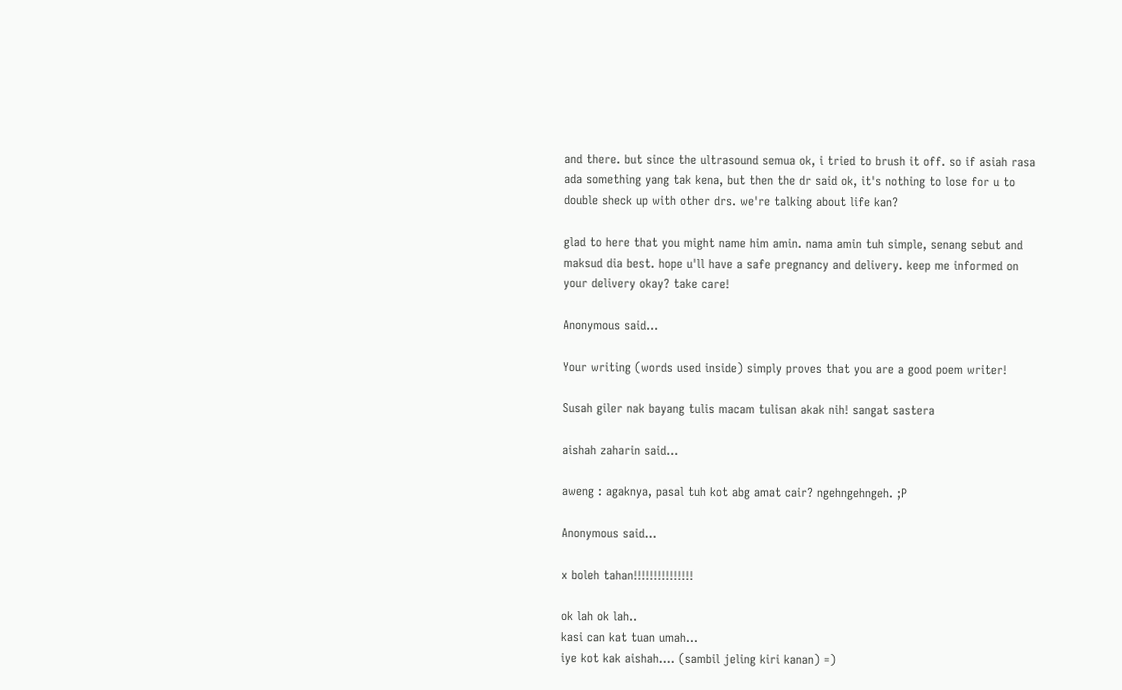and there. but since the ultrasound semua ok, i tried to brush it off. so if asiah rasa ada something yang tak kena, but then the dr said ok, it's nothing to lose for u to double sheck up with other drs. we're talking about life kan?

glad to here that you might name him amin. nama amin tuh simple, senang sebut and maksud dia best. hope u'll have a safe pregnancy and delivery. keep me informed on your delivery okay? take care!

Anonymous said...

Your writing (words used inside) simply proves that you are a good poem writer!

Susah giler nak bayang tulis macam tulisan akak nih! sangat sastera

aishah zaharin said...

aweng : agaknya, pasal tuh kot abg amat cair? ngehngehngeh. ;P

Anonymous said...

x boleh tahan!!!!!!!!!!!!!!!

ok lah ok lah..
kasi can kat tuan umah...
iye kot kak aishah.... (sambil jeling kiri kanan) =)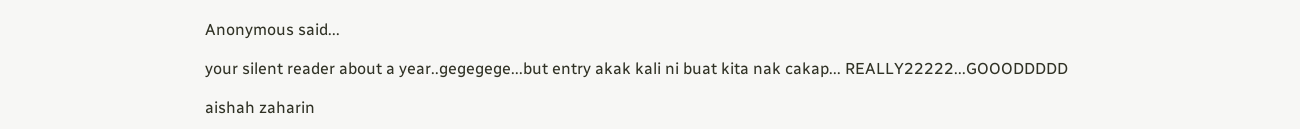Anonymous said...

your silent reader about a year..gegegege...but entry akak kali ni buat kita nak cakap... REALLY22222...GOOODDDDD

aishah zaharin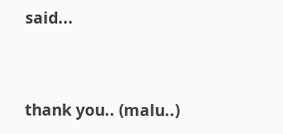said...


thank you.. (malu..)